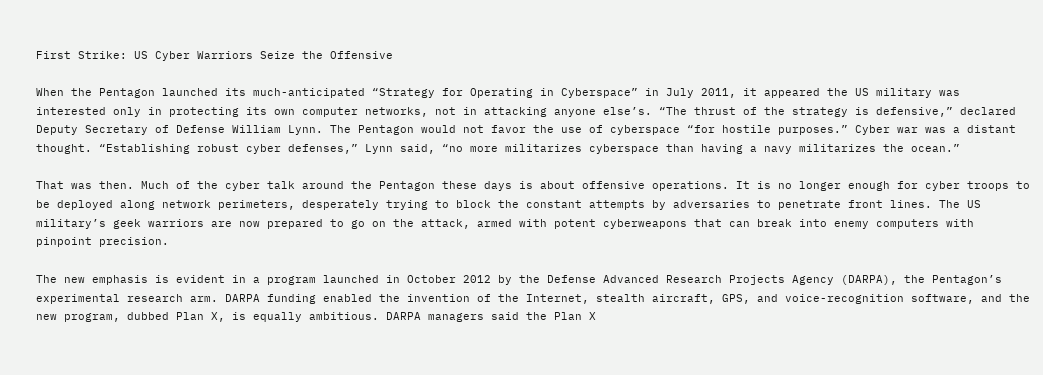First Strike: US Cyber Warriors Seize the Offensive

When the Pentagon launched its much-anticipated “Strategy for Operating in Cyberspace” in July 2011, it appeared the US military was interested only in protecting its own computer networks, not in attacking anyone else’s. “The thrust of the strategy is defensive,” declared Deputy Secretary of Defense William Lynn. The Pentagon would not favor the use of cyberspace “for hostile purposes.” Cyber war was a distant thought. “Establishing robust cyber defenses,” Lynn said, “no more militarizes cyberspace than having a navy militarizes the ocean.”

That was then. Much of the cyber talk around the Pentagon these days is about offensive operations. It is no longer enough for cyber troops to be deployed along network perimeters, desperately trying to block the constant attempts by adversaries to penetrate front lines. The US military’s geek warriors are now prepared to go on the attack, armed with potent cyberweapons that can break into enemy computers with pinpoint precision.

The new emphasis is evident in a program launched in October 2012 by the Defense Advanced Research Projects Agency (DARPA), the Pentagon’s experimental research arm. DARPA funding enabled the invention of the Internet, stealth aircraft, GPS, and voice-recognition software, and the new program, dubbed Plan X, is equally ambitious. DARPA managers said the Plan X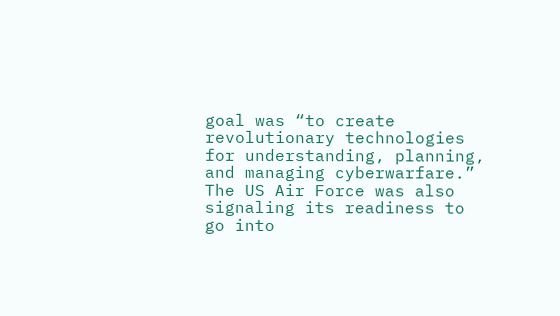goal was “to create revolutionary technologies for understanding, planning, and managing cyberwarfare.” The US Air Force was also signaling its readiness to go into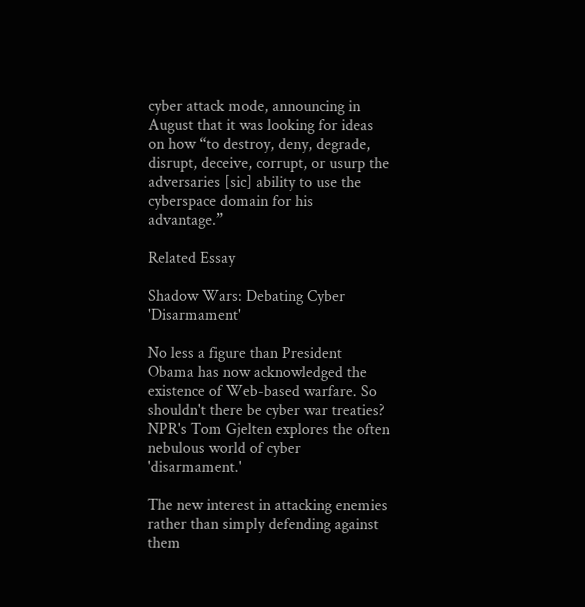cyber attack mode, announcing in August that it was looking for ideas on how “to destroy, deny, degrade, disrupt, deceive, corrupt, or usurp the adversaries [sic] ability to use the cyberspace domain for his advantage.”

Related Essay

Shadow Wars: Debating Cyber 'Disarmament'

No less a figure than President Obama has now acknowledged the existence of Web-based warfare. So shouldn't there be cyber war treaties? NPR's Tom Gjelten explores the often nebulous world of cyber 'disarmament.'

The new interest in attacking enemies rather than simply defending against them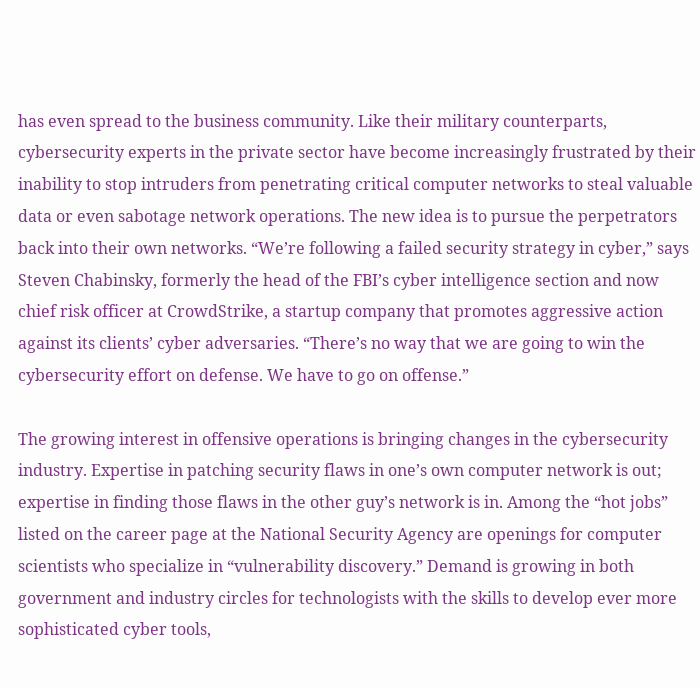has even spread to the business community. Like their military counterparts, cybersecurity experts in the private sector have become increasingly frustrated by their inability to stop intruders from penetrating critical computer networks to steal valuable data or even sabotage network operations. The new idea is to pursue the perpetrators back into their own networks. “We’re following a failed security strategy in cyber,” says Steven Chabinsky, formerly the head of the FBI’s cyber intelligence section and now chief risk officer at CrowdStrike, a startup company that promotes aggressive action against its clients’ cyber adversaries. “There’s no way that we are going to win the cybersecurity effort on defense. We have to go on offense.”

The growing interest in offensive operations is bringing changes in the cybersecurity industry. Expertise in patching security flaws in one’s own computer network is out; expertise in finding those flaws in the other guy’s network is in. Among the “hot jobs” listed on the career page at the National Security Agency are openings for computer scientists who specialize in “vulnerability discovery.” Demand is growing in both government and industry circles for technologists with the skills to develop ever more sophisticated cyber tools,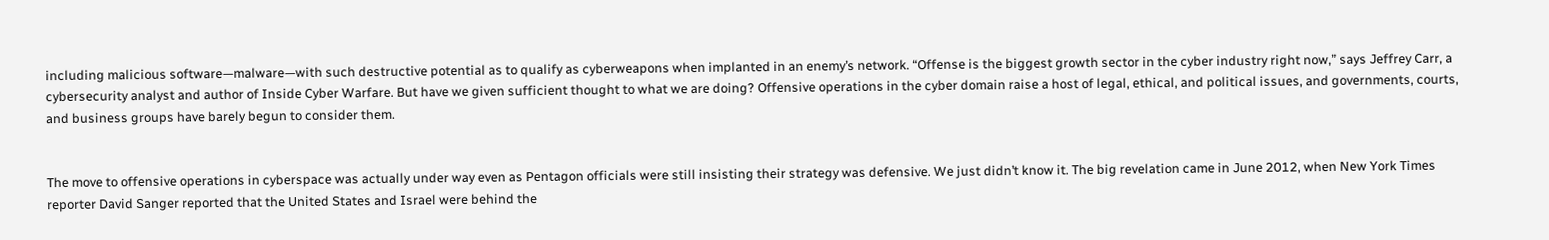including malicious software—malware—with such destructive potential as to qualify as cyberweapons when implanted in an enemy’s network. “Offense is the biggest growth sector in the cyber industry right now,” says Jeffrey Carr, a cybersecurity analyst and author of Inside Cyber Warfare. But have we given sufficient thought to what we are doing? Offensive operations in the cyber domain raise a host of legal, ethical, and political issues, and governments, courts, and business groups have barely begun to consider them.


The move to offensive operations in cyberspace was actually under way even as Pentagon officials were still insisting their strategy was defensive. We just didn’t know it. The big revelation came in June 2012, when New York Times reporter David Sanger reported that the United States and Israel were behind the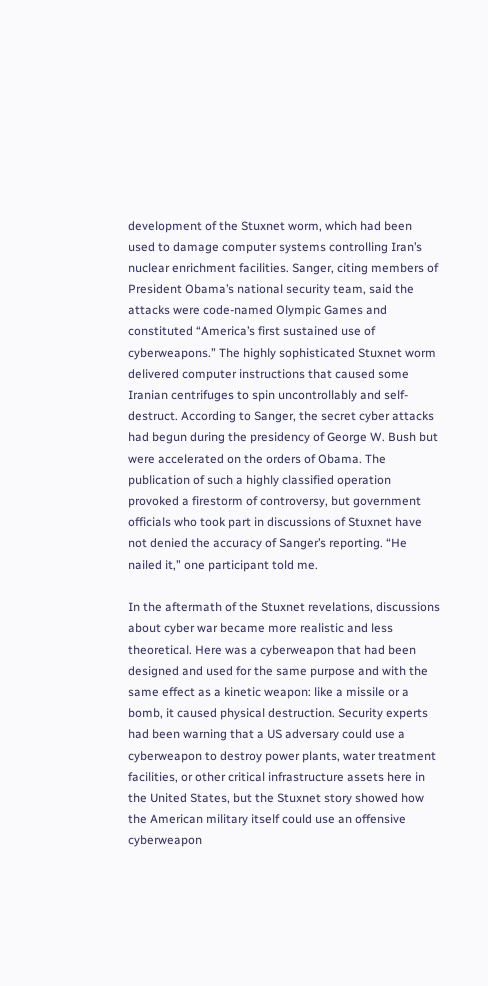development of the Stuxnet worm, which had been used to damage computer systems controlling Iran’s nuclear enrichment facilities. Sanger, citing members of President Obama’s national security team, said the attacks were code-named Olympic Games and constituted “America’s first sustained use of cyberweapons.” The highly sophisticated Stuxnet worm delivered computer instructions that caused some Iranian centrifuges to spin uncontrollably and self-destruct. According to Sanger, the secret cyber attacks had begun during the presidency of George W. Bush but were accelerated on the orders of Obama. The publication of such a highly classified operation provoked a firestorm of controversy, but government officials who took part in discussions of Stuxnet have not denied the accuracy of Sanger’s reporting. “He nailed it,” one participant told me.

In the aftermath of the Stuxnet revelations, discussions about cyber war became more realistic and less theoretical. Here was a cyberweapon that had been designed and used for the same purpose and with the same effect as a kinetic weapon: like a missile or a bomb, it caused physical destruction. Security experts had been warning that a US adversary could use a cyberweapon to destroy power plants, water treatment facilities, or other critical infrastructure assets here in the United States, but the Stuxnet story showed how the American military itself could use an offensive cyberweapon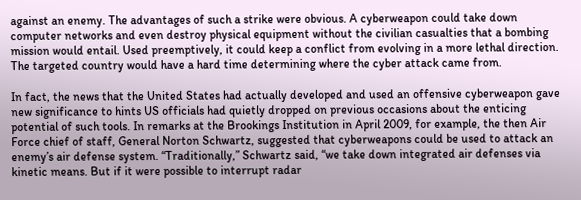against an enemy. The advantages of such a strike were obvious. A cyberweapon could take down computer networks and even destroy physical equipment without the civilian casualties that a bombing mission would entail. Used preemptively, it could keep a conflict from evolving in a more lethal direction. The targeted country would have a hard time determining where the cyber attack came from.

In fact, the news that the United States had actually developed and used an offensive cyberweapon gave new significance to hints US officials had quietly dropped on previous occasions about the enticing potential of such tools. In remarks at the Brookings Institution in April 2009, for example, the then Air Force chief of staff, General Norton Schwartz, suggested that cyberweapons could be used to attack an enemy’s air defense system. “Traditionally,” Schwartz said, “we take down integrated air defenses via kinetic means. But if it were possible to interrupt radar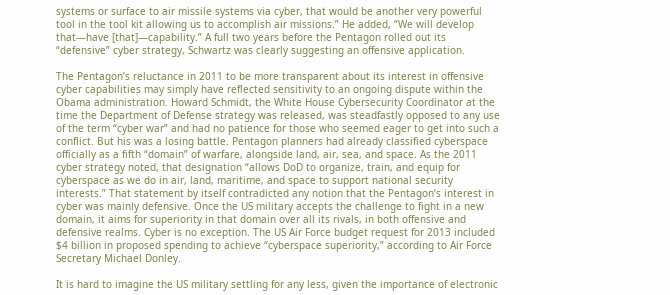systems or surface to air missile systems via cyber, that would be another very powerful tool in the tool kit allowing us to accomplish air missions.” He added, “We will develop that—have [that]—capability.” A full two years before the Pentagon rolled out its “defensive” cyber strategy, Schwartz was clearly suggesting an offensive application.

The Pentagon’s reluctance in 2011 to be more transparent about its interest in offensive cyber capabilities may simply have reflected sensitivity to an ongoing dispute within the Obama administration. Howard Schmidt, the White House Cybersecurity Coordinator at the time the Department of Defense strategy was released, was steadfastly opposed to any use of the term “cyber war” and had no patience for those who seemed eager to get into such a conflict. But his was a losing battle. Pentagon planners had already classified cyberspace officially as a fifth “domain” of warfare, alongside land, air, sea, and space. As the 2011 cyber strategy noted, that designation “allows DoD to organize, train, and equip for cyberspace as we do in air, land, maritime, and space to support national security interests.” That statement by itself contradicted any notion that the Pentagon’s interest in cyber was mainly defensive. Once the US military accepts the challenge to fight in a new domain, it aims for superiority in that domain over all its rivals, in both offensive and defensive realms. Cyber is no exception. The US Air Force budget request for 2013 included $4 billion in proposed spending to achieve “cyberspace superiority,” according to Air Force Secretary Michael Donley.

It is hard to imagine the US military settling for any less, given the importance of electronic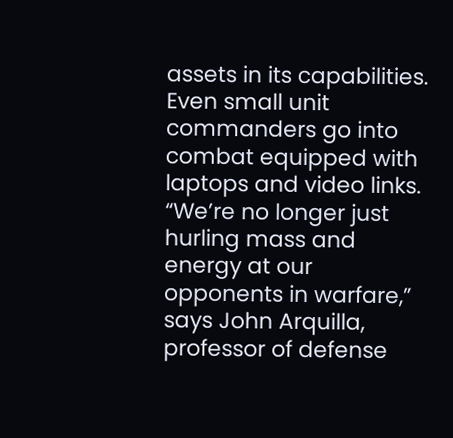assets in its capabilities. Even small unit commanders go into combat equipped with laptops and video links. “We’re no longer just hurling mass and energy at our opponents in warfare,” says John Arquilla, professor of defense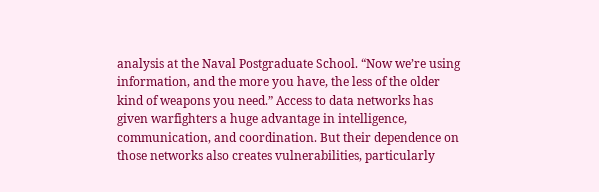analysis at the Naval Postgraduate School. “Now we’re using information, and the more you have, the less of the older kind of weapons you need.” Access to data networks has given warfighters a huge advantage in intelligence, communication, and coordination. But their dependence on those networks also creates vulnerabilities, particularly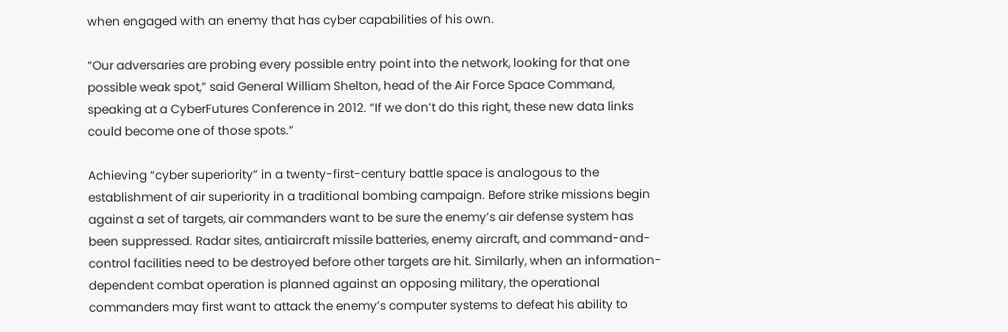when engaged with an enemy that has cyber capabilities of his own.

“Our adversaries are probing every possible entry point into the network, looking for that one possible weak spot,” said General William Shelton, head of the Air Force Space Command, speaking at a CyberFutures Conference in 2012. “If we don’t do this right, these new data links could become one of those spots.”

Achieving “cyber superiority” in a twenty-first-century battle space is analogous to the establishment of air superiority in a traditional bombing campaign. Before strike missions begin against a set of targets, air commanders want to be sure the enemy’s air defense system has been suppressed. Radar sites, antiaircraft missile batteries, enemy aircraft, and command-and-control facilities need to be destroyed before other targets are hit. Similarly, when an information-dependent combat operation is planned against an opposing military, the operational commanders may first want to attack the enemy’s computer systems to defeat his ability to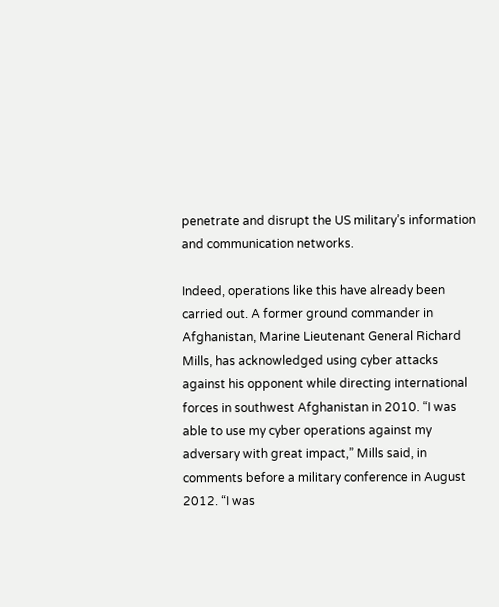penetrate and disrupt the US military’s information and communication networks.

Indeed, operations like this have already been carried out. A former ground commander in Afghanistan, Marine Lieutenant General Richard Mills, has acknowledged using cyber attacks against his opponent while directing international forces in southwest Afghanistan in 2010. “I was able to use my cyber operations against my adversary with great impact,” Mills said, in comments before a military conference in August 2012. “I was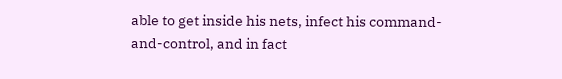able to get inside his nets, infect his command-and-control, and in fact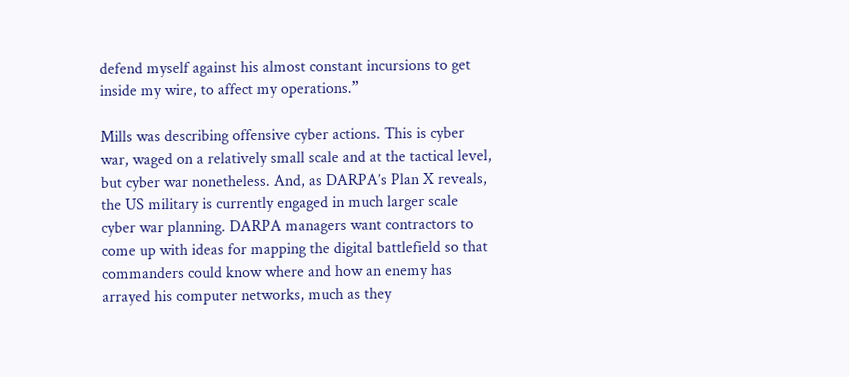defend myself against his almost constant incursions to get inside my wire, to affect my operations.”

Mills was describing offensive cyber actions. This is cyber war, waged on a relatively small scale and at the tactical level, but cyber war nonetheless. And, as DARPA’s Plan X reveals, the US military is currently engaged in much larger scale cyber war planning. DARPA managers want contractors to come up with ideas for mapping the digital battlefield so that commanders could know where and how an enemy has arrayed his computer networks, much as they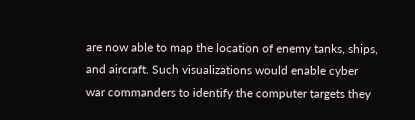are now able to map the location of enemy tanks, ships, and aircraft. Such visualizations would enable cyber war commanders to identify the computer targets they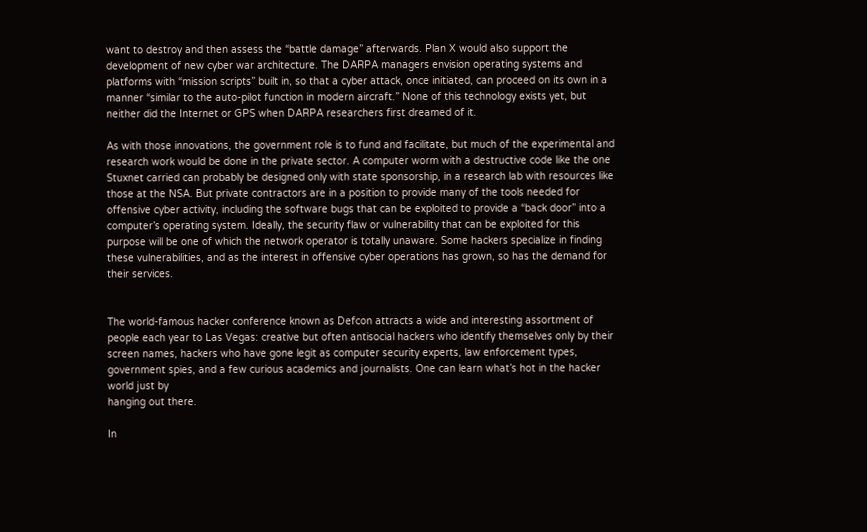want to destroy and then assess the “battle damage” afterwards. Plan X would also support the development of new cyber war architecture. The DARPA managers envision operating systems and platforms with “mission scripts” built in, so that a cyber attack, once initiated, can proceed on its own in a manner “similar to the auto-pilot function in modern aircraft.” None of this technology exists yet, but neither did the Internet or GPS when DARPA researchers first dreamed of it.

As with those innovations, the government role is to fund and facilitate, but much of the experimental and research work would be done in the private sector. A computer worm with a destructive code like the one Stuxnet carried can probably be designed only with state sponsorship, in a research lab with resources like those at the NSA. But private contractors are in a position to provide many of the tools needed for offensive cyber activity, including the software bugs that can be exploited to provide a “back door” into a computer’s operating system. Ideally, the security flaw or vulnerability that can be exploited for this purpose will be one of which the network operator is totally unaware. Some hackers specialize in finding these vulnerabilities, and as the interest in offensive cyber operations has grown, so has the demand for their services.


The world-famous hacker conference known as Defcon attracts a wide and interesting assortment of people each year to Las Vegas: creative but often antisocial hackers who identify themselves only by their screen names, hackers who have gone legit as computer security experts, law enforcement types, government spies, and a few curious academics and journalists. One can learn what’s hot in the hacker world just by
hanging out there.

In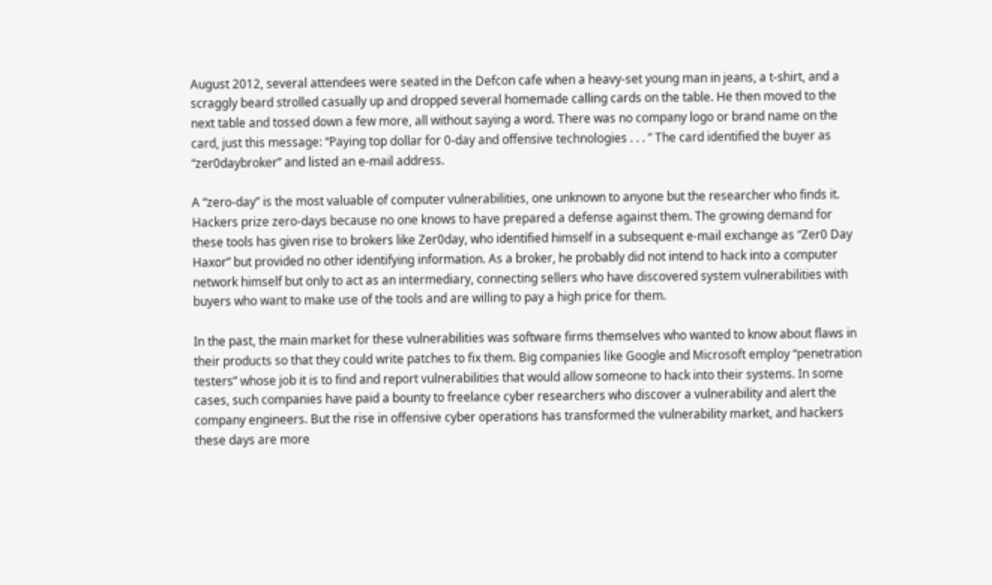August 2012, several attendees were seated in the Defcon cafe when a heavy-set young man in jeans, a t-shirt, and a scraggly beard strolled casually up and dropped several homemade calling cards on the table. He then moved to the next table and tossed down a few more, all without saying a word. There was no company logo or brand name on the card, just this message: “Paying top dollar for 0-day and offensive technologies . . . ” The card identified the buyer as “zer0daybroker” and listed an e-mail address.

A “zero-day” is the most valuable of computer vulnerabilities, one unknown to anyone but the researcher who finds it. Hackers prize zero-days because no one knows to have prepared a defense against them. The growing demand for these tools has given rise to brokers like Zer0day, who identified himself in a subsequent e-mail exchange as “Zer0 Day Haxor” but provided no other identifying information. As a broker, he probably did not intend to hack into a computer network himself but only to act as an intermediary, connecting sellers who have discovered system vulnerabilities with buyers who want to make use of the tools and are willing to pay a high price for them.

In the past, the main market for these vulnerabilities was software firms themselves who wanted to know about flaws in their products so that they could write patches to fix them. Big companies like Google and Microsoft employ “penetration testers” whose job it is to find and report vulnerabilities that would allow someone to hack into their systems. In some cases, such companies have paid a bounty to freelance cyber researchers who discover a vulnerability and alert the company engineers. But the rise in offensive cyber operations has transformed the vulnerability market, and hackers these days are more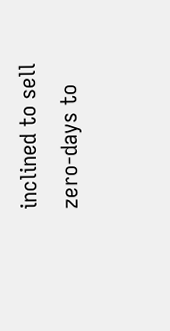inclined to sell zero-days to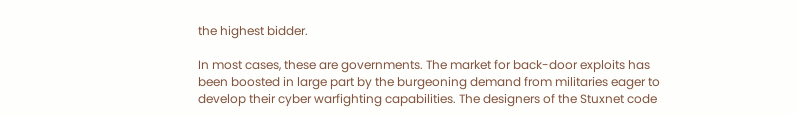the highest bidder.

In most cases, these are governments. The market for back-door exploits has been boosted in large part by the burgeoning demand from militaries eager to develop their cyber warfighting capabilities. The designers of the Stuxnet code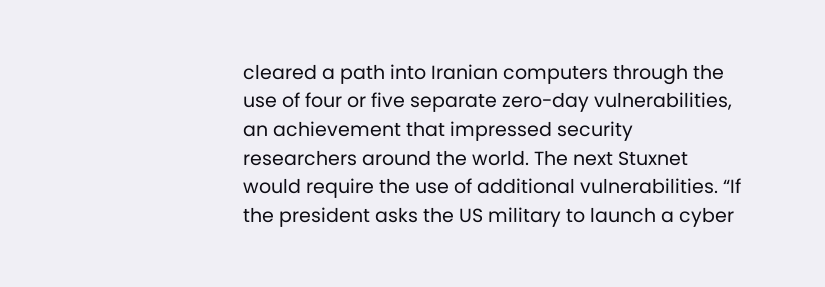cleared a path into Iranian computers through the use of four or five separate zero-day vulnerabilities, an achievement that impressed security researchers around the world. The next Stuxnet would require the use of additional vulnerabilities. “If the president asks the US military to launch a cyber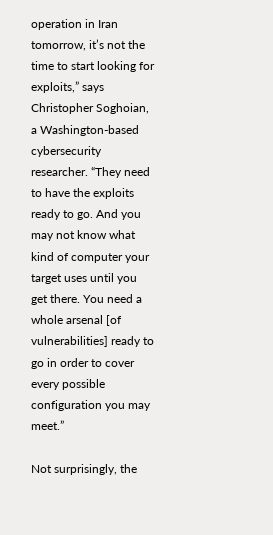operation in Iran tomorrow, it’s not the time to start looking for exploits,” says Christopher Soghoian, a Washington-based cybersecurity researcher. “They need to have the exploits ready to go. And you may not know what kind of computer your target uses until you get there. You need a whole arsenal [of vulnerabilities] ready to go in order to cover every possible configuration you may meet.”

Not surprisingly, the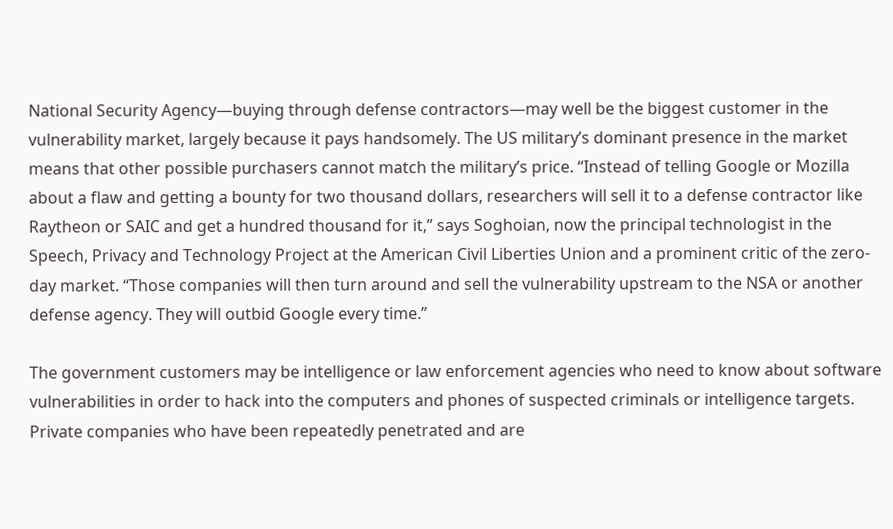National Security Agency—buying through defense contractors—may well be the biggest customer in the vulnerability market, largely because it pays handsomely. The US military’s dominant presence in the market means that other possible purchasers cannot match the military’s price. “Instead of telling Google or Mozilla about a flaw and getting a bounty for two thousand dollars, researchers will sell it to a defense contractor like Raytheon or SAIC and get a hundred thousand for it,” says Soghoian, now the principal technologist in the Speech, Privacy and Technology Project at the American Civil Liberties Union and a prominent critic of the zero-day market. “Those companies will then turn around and sell the vulnerability upstream to the NSA or another defense agency. They will outbid Google every time.”

The government customers may be intelligence or law enforcement agencies who need to know about software vulnerabilities in order to hack into the computers and phones of suspected criminals or intelligence targets. Private companies who have been repeatedly penetrated and are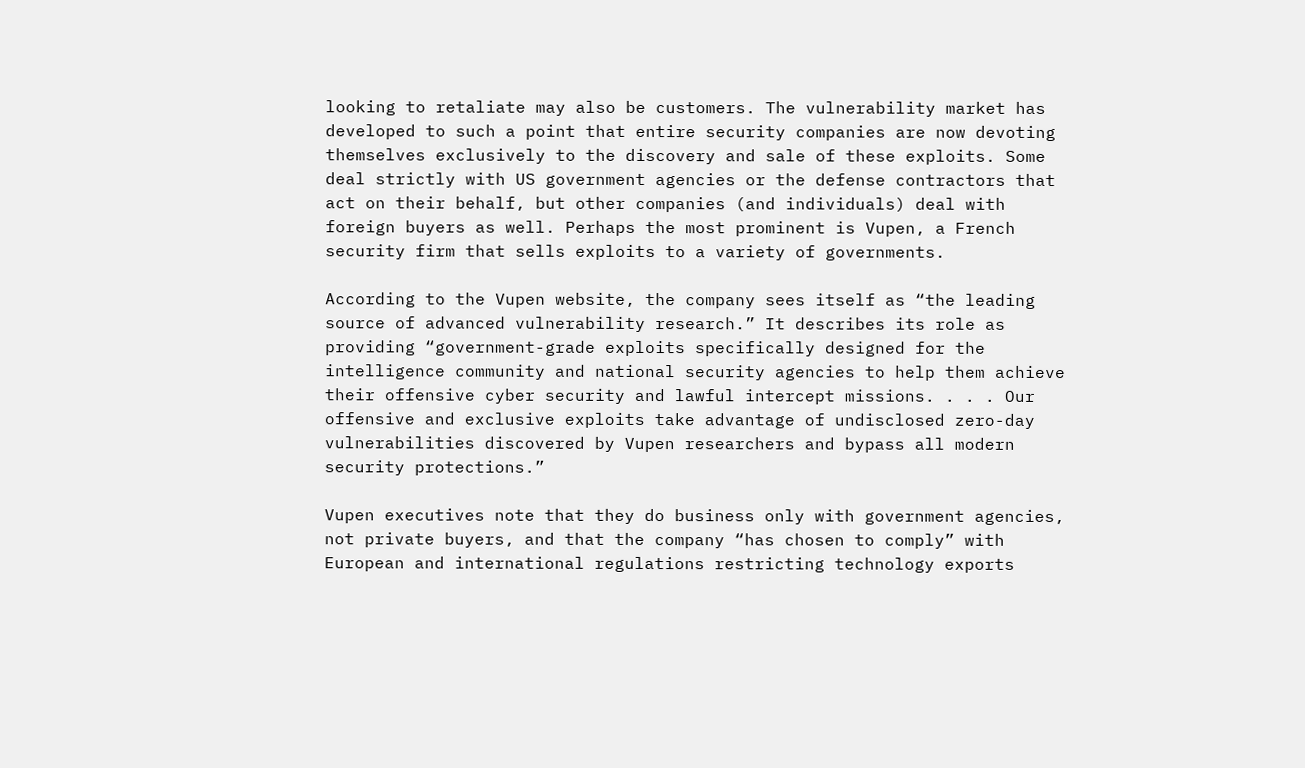looking to retaliate may also be customers. The vulnerability market has developed to such a point that entire security companies are now devoting themselves exclusively to the discovery and sale of these exploits. Some deal strictly with US government agencies or the defense contractors that act on their behalf, but other companies (and individuals) deal with foreign buyers as well. Perhaps the most prominent is Vupen, a French security firm that sells exploits to a variety of governments.

According to the Vupen website, the company sees itself as “the leading source of advanced vulnerability research.” It describes its role as providing “government-grade exploits specifically designed for the intelligence community and national security agencies to help them achieve their offensive cyber security and lawful intercept missions. . . . Our offensive and exclusive exploits take advantage of undisclosed zero-day vulnerabilities discovered by Vupen researchers and bypass all modern
security protections.”

Vupen executives note that they do business only with government agencies, not private buyers, and that the company “has chosen to comply” with European and international regulations restricting technology exports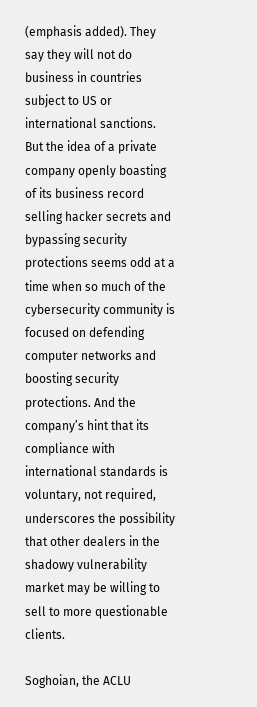(emphasis added). They say they will not do business in countries subject to US or international sanctions. But the idea of a private company openly boasting of its business record selling hacker secrets and bypassing security protections seems odd at a time when so much of the cybersecurity community is focused on defending computer networks and boosting security protections. And the company’s hint that its compliance with international standards is voluntary, not required, underscores the possibility that other dealers in the shadowy vulnerability market may be willing to sell to more questionable clients.

Soghoian, the ACLU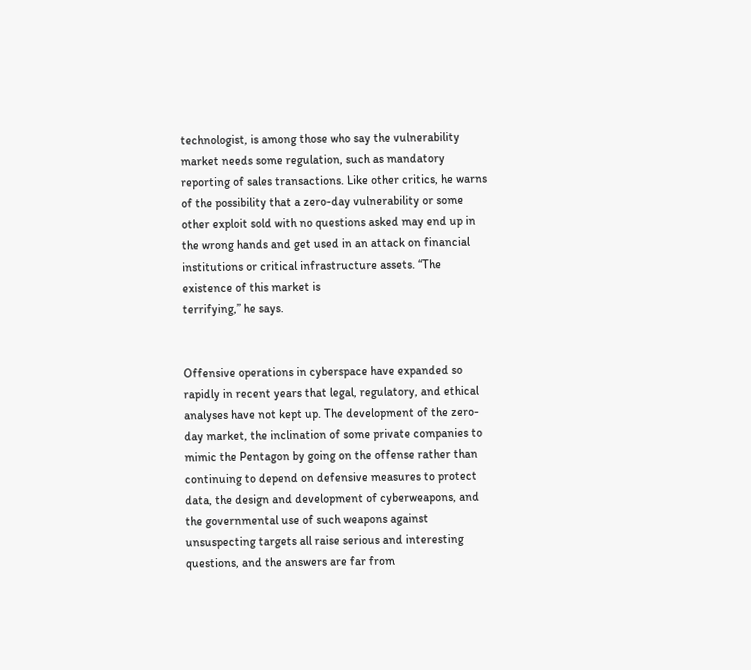technologist, is among those who say the vulnerability market needs some regulation, such as mandatory reporting of sales transactions. Like other critics, he warns of the possibility that a zero-day vulnerability or some other exploit sold with no questions asked may end up in the wrong hands and get used in an attack on financial institutions or critical infrastructure assets. “The existence of this market is
terrifying,” he says.


Offensive operations in cyberspace have expanded so rapidly in recent years that legal, regulatory, and ethical analyses have not kept up. The development of the zero-day market, the inclination of some private companies to mimic the Pentagon by going on the offense rather than continuing to depend on defensive measures to protect data, the design and development of cyberweapons, and the governmental use of such weapons against unsuspecting targets all raise serious and interesting questions, and the answers are far from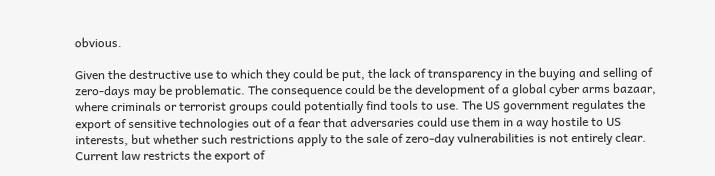obvious.

Given the destructive use to which they could be put, the lack of transparency in the buying and selling of zero-days may be problematic. The consequence could be the development of a global cyber arms bazaar, where criminals or terrorist groups could potentially find tools to use. The US government regulates the export of sensitive technologies out of a fear that adversaries could use them in a way hostile to US interests, but whether such restrictions apply to the sale of zero-day vulnerabilities is not entirely clear. Current law restricts the export of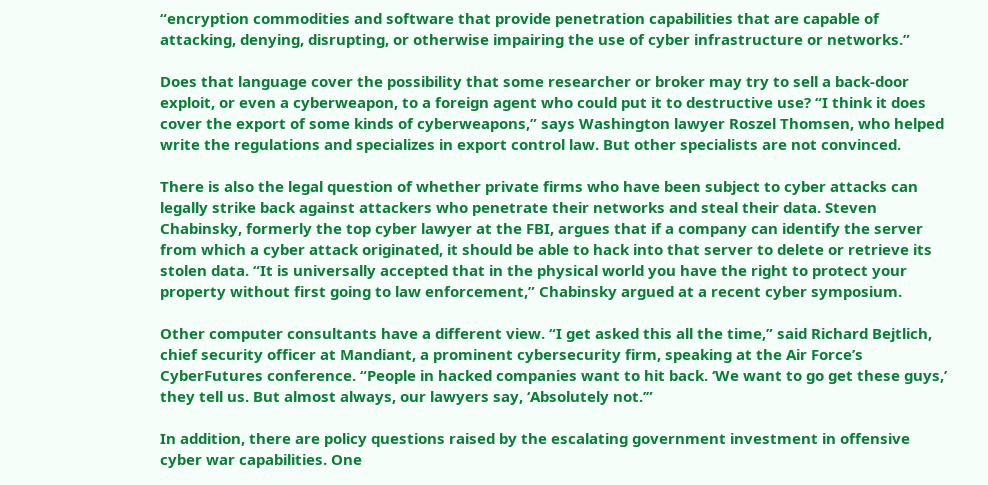“encryption commodities and software that provide penetration capabilities that are capable of attacking, denying, disrupting, or otherwise impairing the use of cyber infrastructure or networks.”

Does that language cover the possibility that some researcher or broker may try to sell a back-door exploit, or even a cyberweapon, to a foreign agent who could put it to destructive use? “I think it does cover the export of some kinds of cyberweapons,” says Washington lawyer Roszel Thomsen, who helped write the regulations and specializes in export control law. But other specialists are not convinced.

There is also the legal question of whether private firms who have been subject to cyber attacks can legally strike back against attackers who penetrate their networks and steal their data. Steven Chabinsky, formerly the top cyber lawyer at the FBI, argues that if a company can identify the server from which a cyber attack originated, it should be able to hack into that server to delete or retrieve its stolen data. “It is universally accepted that in the physical world you have the right to protect your property without first going to law enforcement,” Chabinsky argued at a recent cyber symposium.

Other computer consultants have a different view. “I get asked this all the time,” said Richard Bejtlich, chief security officer at Mandiant, a prominent cybersecurity firm, speaking at the Air Force’s CyberFutures conference. “People in hacked companies want to hit back. ‘We want to go get these guys,’ they tell us. But almost always, our lawyers say, ‘Absolutely not.’”

In addition, there are policy questions raised by the escalating government investment in offensive cyber war capabilities. One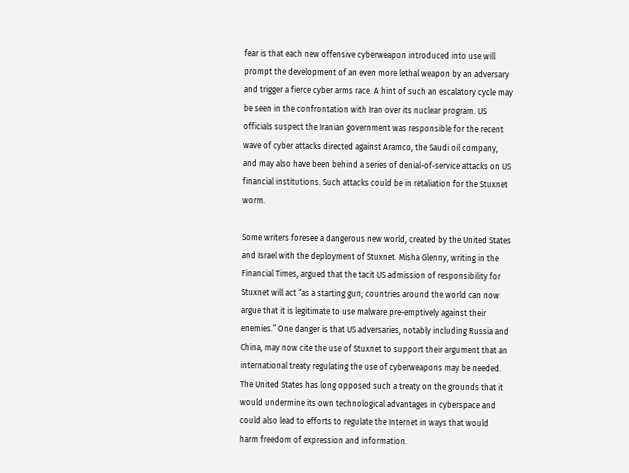fear is that each new offensive cyberweapon introduced into use will prompt the development of an even more lethal weapon by an adversary and trigger a fierce cyber arms race. A hint of such an escalatory cycle may be seen in the confrontation with Iran over its nuclear program. US officials suspect the Iranian government was responsible for the recent wave of cyber attacks directed against Aramco, the Saudi oil company, and may also have been behind a series of denial-of-service attacks on US financial institutions. Such attacks could be in retaliation for the Stuxnet worm.

Some writers foresee a dangerous new world, created by the United States and Israel with the deployment of Stuxnet. Misha Glenny, writing in the Financial Times, argued that the tacit US admission of responsibility for Stuxnet will act “as a starting gun; countries around the world can now argue that it is legitimate to use malware pre-emptively against their enemies.” One danger is that US adversaries, notably including Russia and China, may now cite the use of Stuxnet to support their argument that an international treaty regulating the use of cyberweapons may be needed. The United States has long opposed such a treaty on the grounds that it would undermine its own technological advantages in cyberspace and could also lead to efforts to regulate the Internet in ways that would harm freedom of expression and information.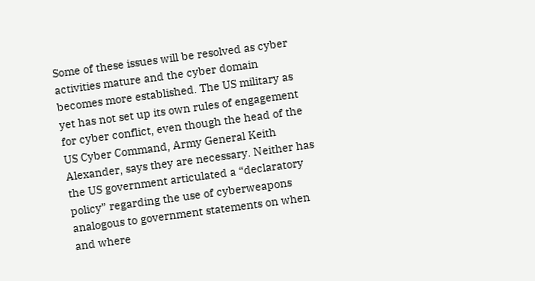Some of these issues will be resolved as cyber activities mature and the cyber domain becomes more established. The US military as yet has not set up its own rules of engagement for cyber conflict, even though the head of the US Cyber Command, Army General Keith Alexander, says they are necessary. Neither has the US government articulated a “declaratory policy” regarding the use of cyberweapons analogous to government statements on when and where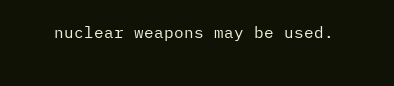nuclear weapons may be used.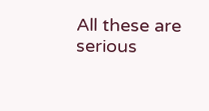All these are serious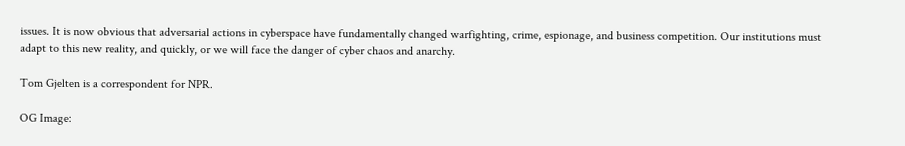issues. It is now obvious that adversarial actions in cyberspace have fundamentally changed warfighting, crime, espionage, and business competition. Our institutions must adapt to this new reality, and quickly, or we will face the danger of cyber chaos and anarchy.

Tom Gjelten is a correspondent for NPR.

OG Image: